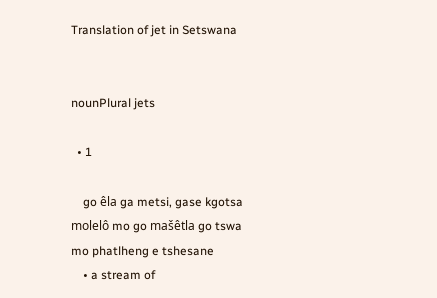Translation of jet in Setswana


nounPlural jets

  • 1

    go êla ga metsi, gase kgotsa molelô mo go mašêtla go tswa mo phatlheng e tshesane
    • a stream of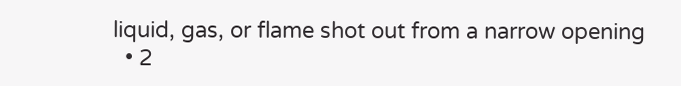liquid, gas, or flame shot out from a narrow opening
  • 2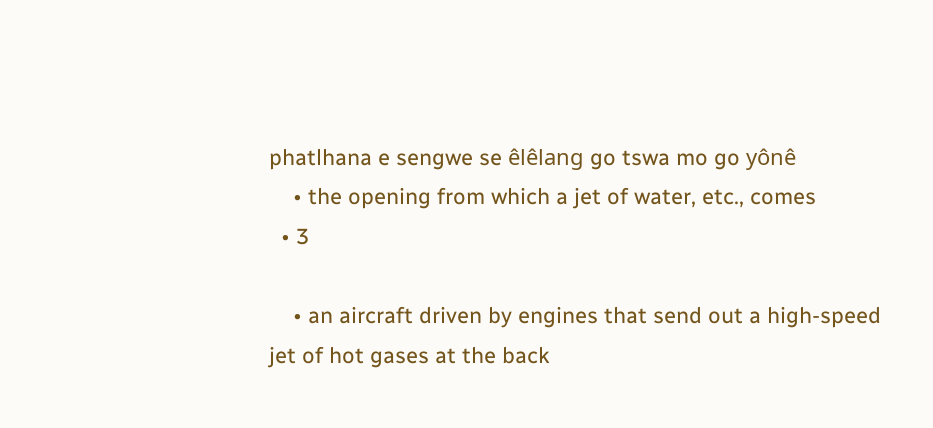phatlhana e sengwe se êlêlang go tswa mo go yônê
    • the opening from which a jet of water, etc., comes
  • 3

    • an aircraft driven by engines that send out a high-speed jet of hot gases at the back